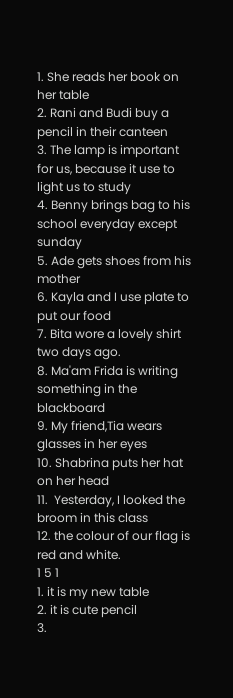1. She reads her book on her table
2. Rani and Budi buy a pencil in their canteen
3. The lamp is important for us, because it use to light us to study
4. Benny brings bag to his school everyday except sunday
5. Ade gets shoes from his mother
6. Kayla and I use plate to put our food
7. Bita wore a lovely shirt two days ago.
8. Ma'am Frida is writing something in the blackboard
9. My friend,Tia wears glasses in her eyes
10. Shabrina puts her hat on her head
11.  Yesterday, I looked the broom in this class
12. the colour of our flag is red and white.
1 5 1
1. it is my new table
2. it is cute pencil
3.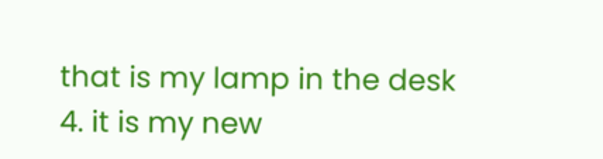that is my lamp in the desk
4. it is my new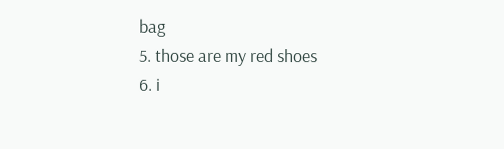bag
5. those are my red shoes
6. i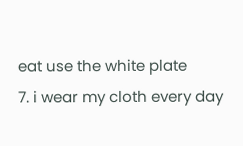eat use the white plate
7. i wear my cloth every day